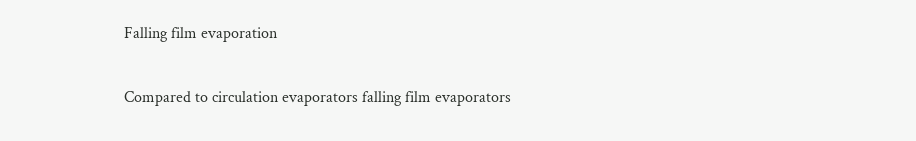Falling film evaporation

Compared to circulation evaporators falling film evaporators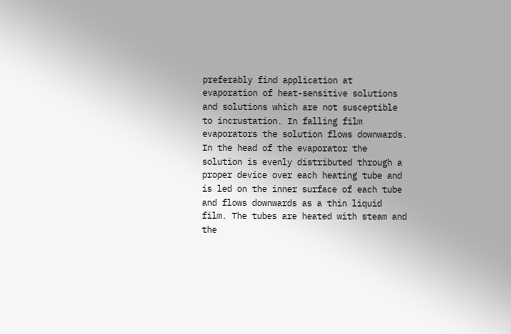preferably find application at evaporation of heat-sensitive solutions and solutions which are not susceptible to incrustation. In falling film evaporators the solution flows downwards. In the head of the evaporator the solution is evenly distributed through a proper device over each heating tube and is led on the inner surface of each tube and flows downwards as a thin liquid film. The tubes are heated with steam and the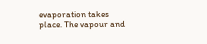evaporation takes place. The vapour and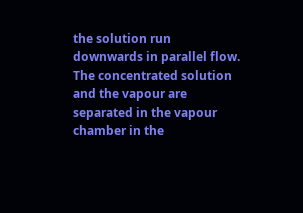the solution run downwards in parallel flow. The concentrated solution and the vapour are separated in the vapour chamber in the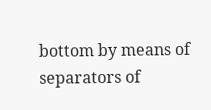bottom by means of separators of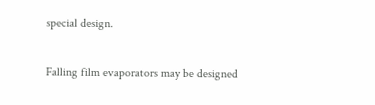special design.

Falling film evaporators may be designed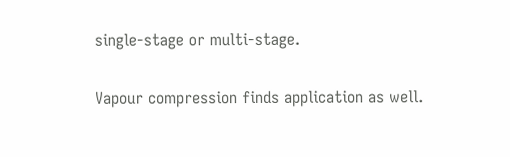single-stage or multi-stage.

Vapour compression finds application as well.